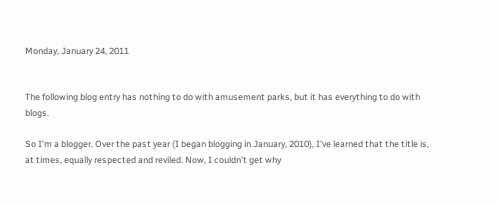Monday, January 24, 2011


The following blog entry has nothing to do with amusement parks, but it has everything to do with blogs.

So I'm a blogger. Over the past year (I began blogging in January, 2010), I've learned that the title is, at times, equally respected and reviled. Now, I couldn't get why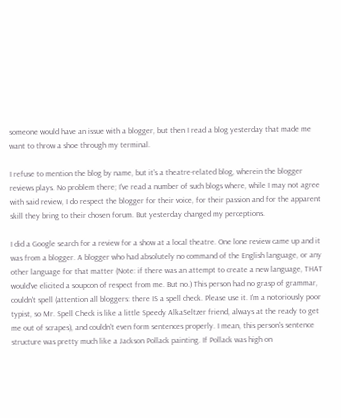someone would have an issue with a blogger, but then I read a blog yesterday that made me want to throw a shoe through my terminal.

I refuse to mention the blog by name, but it's a theatre-related blog, wherein the blogger reviews plays. No problem there; I've read a number of such blogs where, while I may not agree with said review, I do respect the blogger for their voice, for their passion and for the apparent skill they bring to their chosen forum. But yesterday changed my perceptions.

I did a Google search for a review for a show at a local theatre. One lone review came up and it was from a blogger. A blogger who had absolutely no command of the English language, or any other language for that matter (Note: if there was an attempt to create a new language, THAT would've elicited a soupcon of respect from me. But no.) This person had no grasp of grammar, couldn't spell (attention all bloggers: there IS a spell check. Please use it. I'm a notoriously poor typist, so Mr. Spell Check is like a little Speedy AlkaSeltzer friend, always at the ready to get me out of scrapes), and couldn't even form sentences properly. I mean, this person's sentence structure was pretty much like a Jackson Pollack painting. If Pollack was high on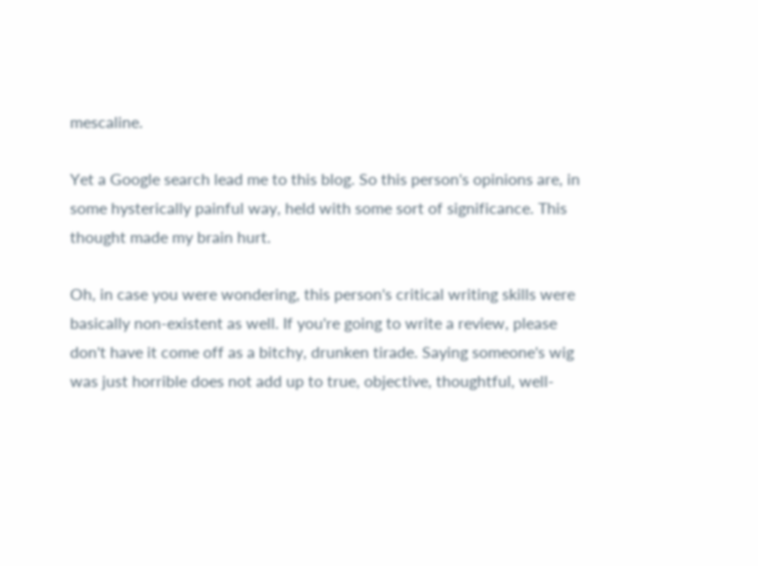mescaline.

Yet a Google search lead me to this blog. So this person's opinions are, in some hysterically painful way, held with some sort of significance. This thought made my brain hurt.

Oh, in case you were wondering, this person's critical writing skills were basically non-existent as well. If you're going to write a review, please don't have it come off as a bitchy, drunken tirade. Saying someone's wig was just horrible does not add up to true, objective, thoughtful, well-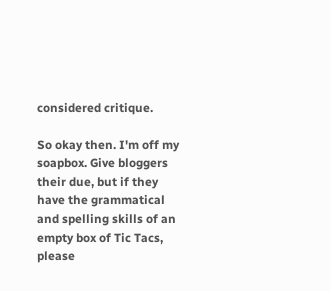considered critique.

So okay then. I'm off my soapbox. Give bloggers their due, but if they have the grammatical and spelling skills of an empty box of Tic Tacs, please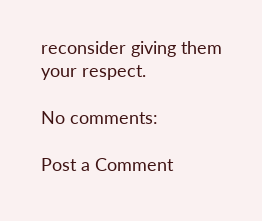reconsider giving them your respect.

No comments:

Post a Comment